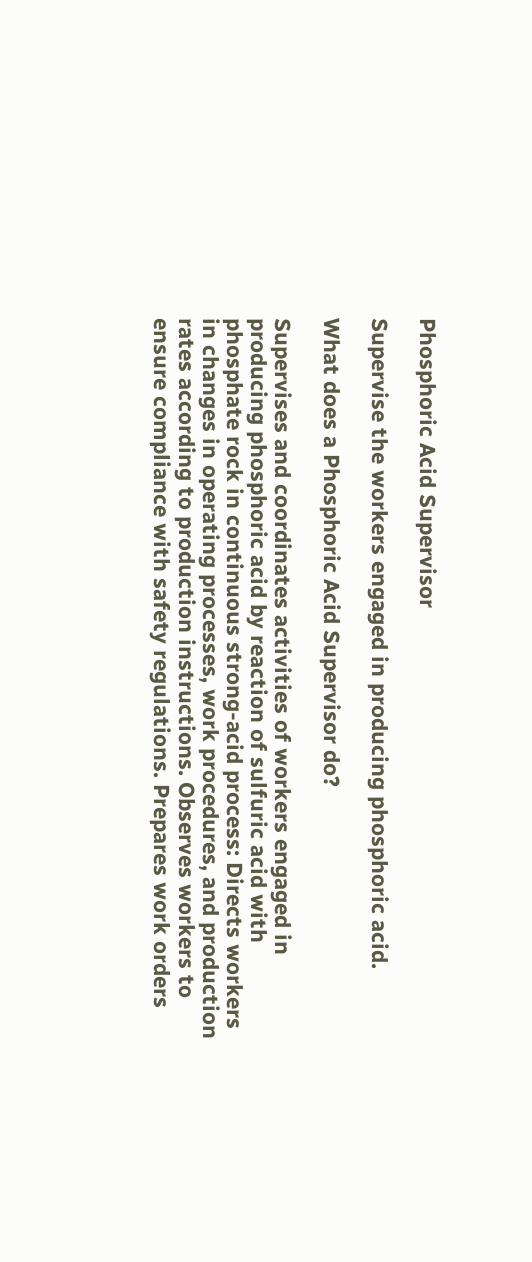Phosphoric Acid Supervisor

Supervise the workers engaged in producing phosphoric acid.

What does a Phosphoric Acid Supervisor do?

Supervises and coordinates activities of workers engaged in producing phosphoric acid by reaction of sulfuric acid with phosphate rock in continuous strong-acid process: Directs workers in changes in operating processes, work procedures, and production rates according to production instructions. Observes workers to ensure compliance with safety regulations. Prepares work orders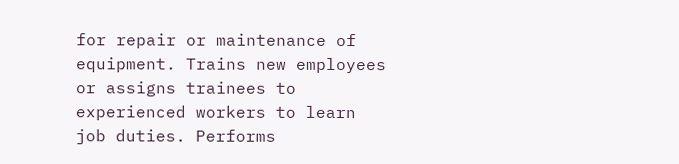for repair or maintenance of equipment. Trains new employees or assigns trainees to experienced workers to learn job duties. Performs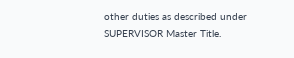other duties as described under SUPERVISOR Master Title.